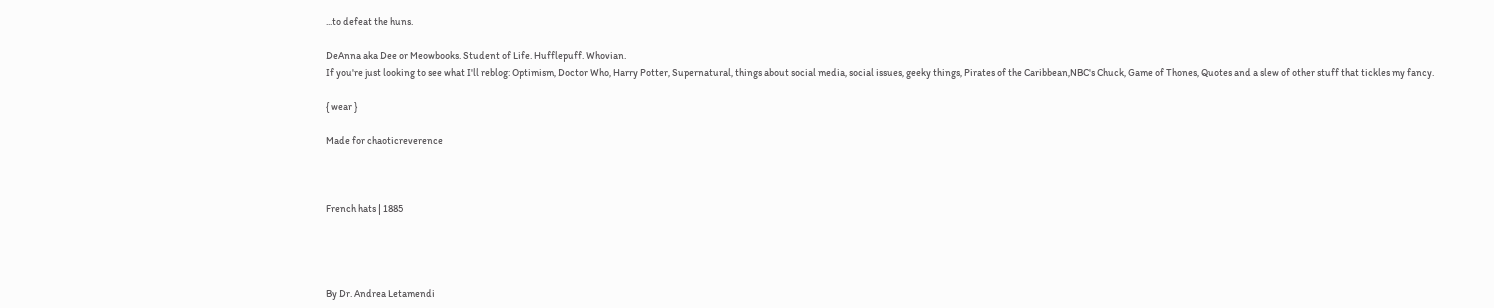...to defeat the huns.

DeAnna aka Dee or Meowbooks. Student of Life. Hufflepuff. Whovian.
If you're just looking to see what I'll reblog: Optimism, Doctor Who, Harry Potter, Supernatural, things about social media, social issues, geeky things, Pirates of the Caribbean,NBC's Chuck, Game of Thones, Quotes and a slew of other stuff that tickles my fancy.

{ wear }

Made for chaoticreverence



French hats | 1885




By Dr. Andrea Letamendi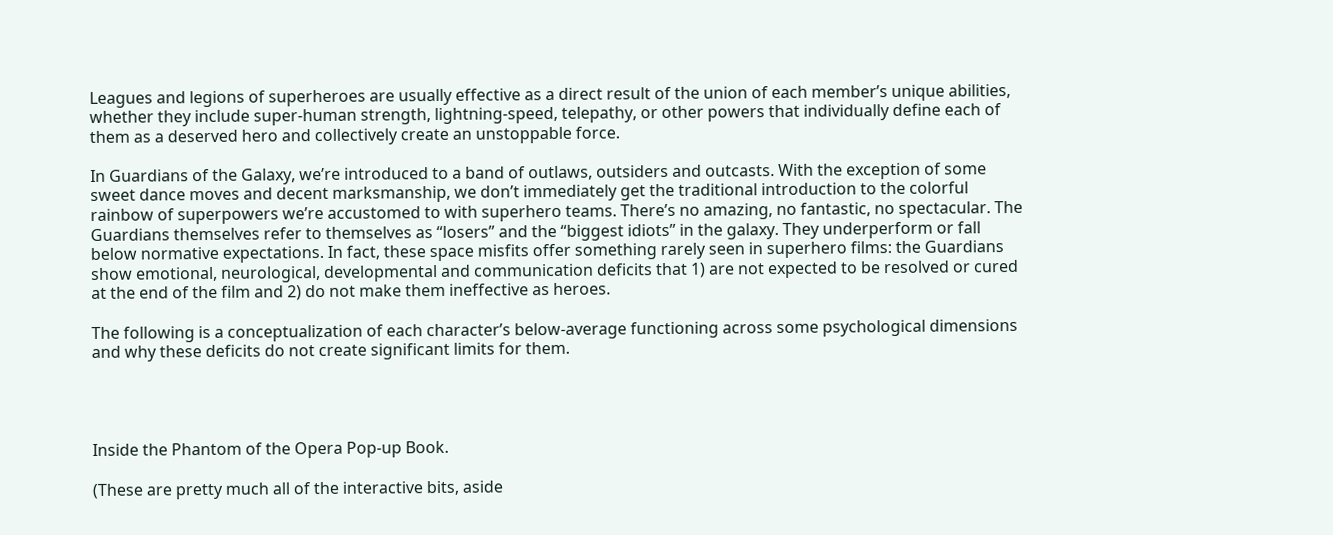Leagues and legions of superheroes are usually effective as a direct result of the union of each member’s unique abilities, whether they include super-human strength, lightning-speed, telepathy, or other powers that individually define each of them as a deserved hero and collectively create an unstoppable force.

In Guardians of the Galaxy, we’re introduced to a band of outlaws, outsiders and outcasts. With the exception of some sweet dance moves and decent marksmanship, we don’t immediately get the traditional introduction to the colorful rainbow of superpowers we’re accustomed to with superhero teams. There’s no amazing, no fantastic, no spectacular. The Guardians themselves refer to themselves as “losers” and the “biggest idiots” in the galaxy. They underperform or fall below normative expectations. In fact, these space misfits offer something rarely seen in superhero films: the Guardians show emotional, neurological, developmental and communication deficits that 1) are not expected to be resolved or cured at the end of the film and 2) do not make them ineffective as heroes.

The following is a conceptualization of each character’s below-average functioning across some psychological dimensions and why these deficits do not create significant limits for them.




Inside the Phantom of the Opera Pop-up Book.

(These are pretty much all of the interactive bits, aside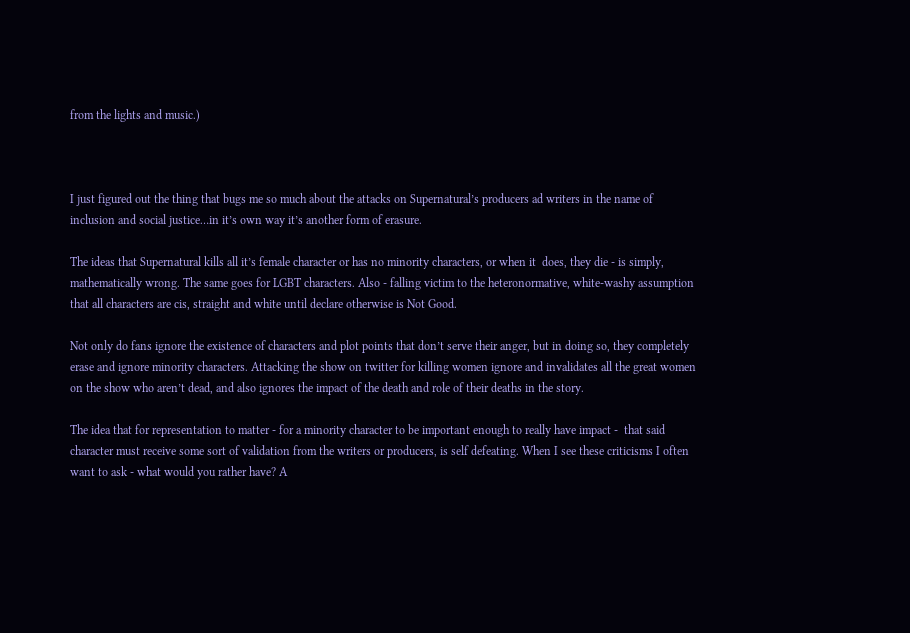from the lights and music.)



I just figured out the thing that bugs me so much about the attacks on Supernatural’s producers ad writers in the name of inclusion and social justice…in it’s own way it’s another form of erasure.

The ideas that Supernatural kills all it’s female character or has no minority characters, or when it  does, they die - is simply, mathematically wrong. The same goes for LGBT characters. Also - falling victim to the heteronormative, white-washy assumption that all characters are cis, straight and white until declare otherwise is Not Good.

Not only do fans ignore the existence of characters and plot points that don’t serve their anger, but in doing so, they completely erase and ignore minority characters. Attacking the show on twitter for killing women ignore and invalidates all the great women on the show who aren’t dead, and also ignores the impact of the death and role of their deaths in the story.

The idea that for representation to matter - for a minority character to be important enough to really have impact -  that said character must receive some sort of validation from the writers or producers, is self defeating. When I see these criticisms I often want to ask - what would you rather have? A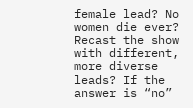female lead? No women die ever? Recast the show with different, more diverse leads? If the answer is “no”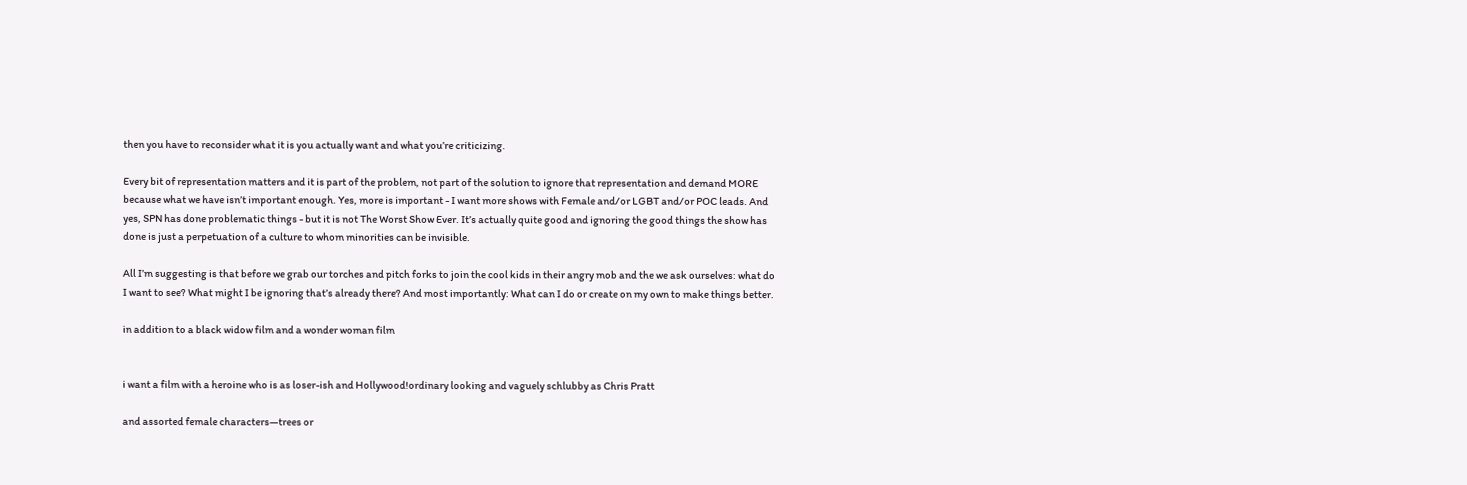then you have to reconsider what it is you actually want and what you’re criticizing.

Every bit of representation matters and it is part of the problem, not part of the solution to ignore that representation and demand MORE because what we have isn’t important enough. Yes, more is important - I want more shows with Female and/or LGBT and/or POC leads. And yes, SPN has done problematic things - but it is not The Worst Show Ever. It’s actually quite good and ignoring the good things the show has done is just a perpetuation of a culture to whom minorities can be invisible.

All I’m suggesting is that before we grab our torches and pitch forks to join the cool kids in their angry mob and the we ask ourselves: what do I want to see? What might I be ignoring that’s already there? And most importantly: What can I do or create on my own to make things better.

in addition to a black widow film and a wonder woman film


i want a film with a heroine who is as loser-ish and Hollywood!ordinary looking and vaguely schlubby as Chris Pratt

and assorted female characters—trees or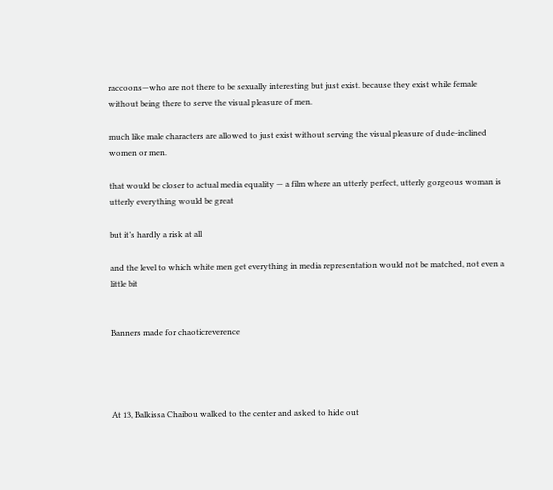raccoons—who are not there to be sexually interesting but just exist. because they exist while female without being there to serve the visual pleasure of men.

much like male characters are allowed to just exist without serving the visual pleasure of dude-inclined women or men.

that would be closer to actual media equality — a film where an utterly perfect, utterly gorgeous woman is utterly everything would be great

but it’s hardly a risk at all

and the level to which white men get everything in media representation would not be matched, not even a little bit


Banners made for chaoticreverence




At 13, Balkissa Chaibou walked to the center and asked to hide out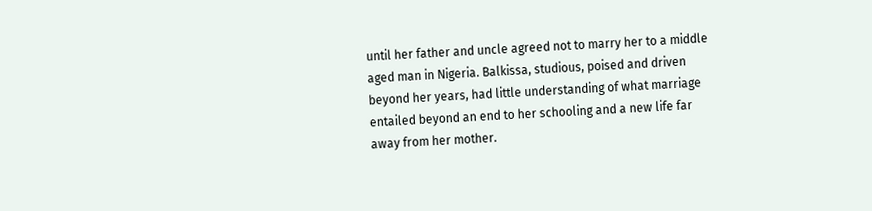until her father and uncle agreed not to marry her to a middle aged man in Nigeria. Balkissa, studious, poised and driven beyond her years, had little understanding of what marriage entailed beyond an end to her schooling and a new life far away from her mother.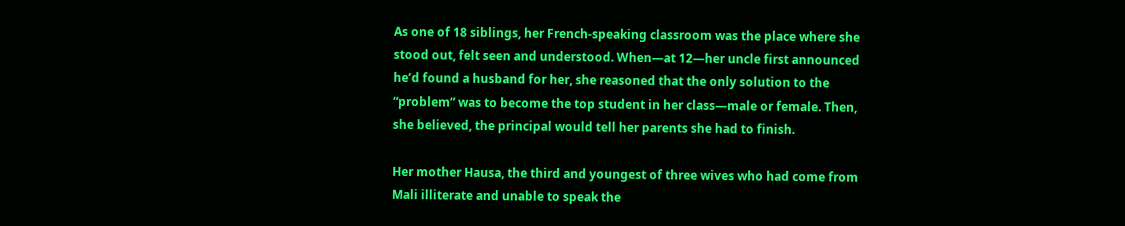As one of 18 siblings, her French-speaking classroom was the place where she stood out, felt seen and understood. When—at 12—her uncle first announced he’d found a husband for her, she reasoned that the only solution to the “problem” was to become the top student in her class—male or female. Then, she believed, the principal would tell her parents she had to finish.

Her mother Hausa, the third and youngest of three wives who had come from Mali illiterate and unable to speak the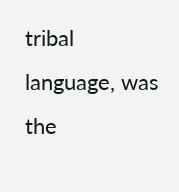tribal language, was the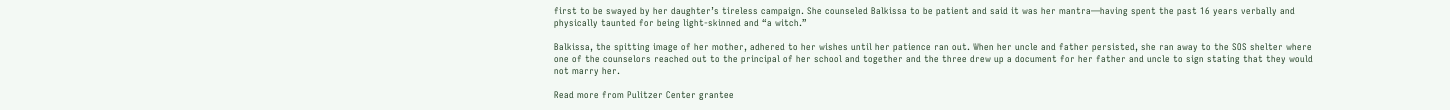first to be swayed by her daughter’s tireless campaign. She counseled Balkissa to be patient and said it was her mantra—having spent the past 16 years verbally and physically taunted for being light-skinned and “a witch.”

Balkissa, the spitting image of her mother, adhered to her wishes until her patience ran out. When her uncle and father persisted, she ran away to the SOS shelter where one of the counselors reached out to the principal of her school and together and the three drew up a document for her father and uncle to sign stating that they would not marry her.

Read more from Pulitzer Center grantee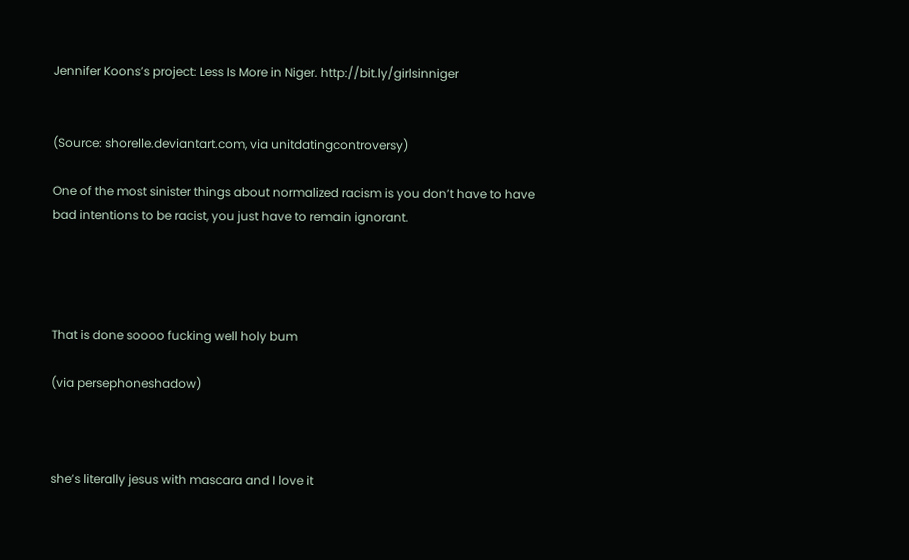Jennifer Koons’s project: Less Is More in Niger. http://bit.ly/girlsinniger


(Source: shorelle.deviantart.com, via unitdatingcontroversy)

One of the most sinister things about normalized racism is you don’t have to have bad intentions to be racist, you just have to remain ignorant.




That is done soooo fucking well holy bum

(via persephoneshadow)



she’s literally jesus with mascara and I love it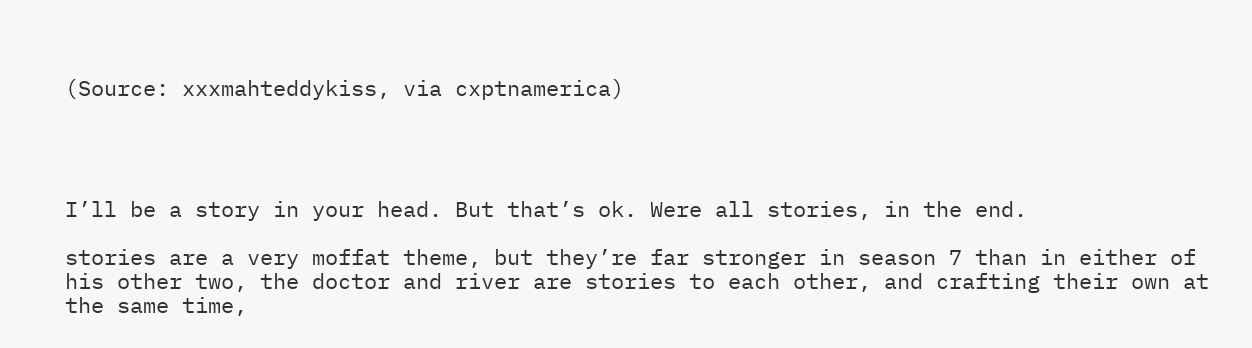(Source: xxxmahteddykiss, via cxptnamerica)




I’ll be a story in your head. But that’s ok. Were all stories, in the end.

stories are a very moffat theme, but they’re far stronger in season 7 than in either of his other two, the doctor and river are stories to each other, and crafting their own at the same time,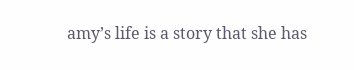amy’s life is a story that she has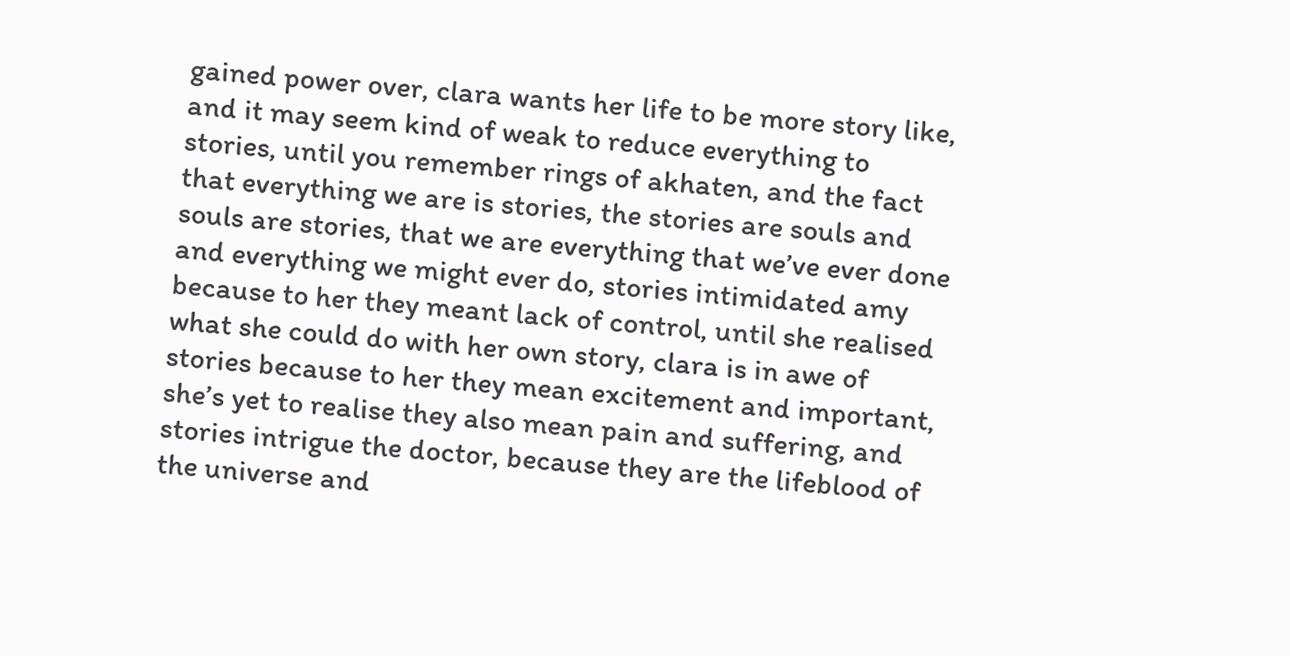gained power over, clara wants her life to be more story like, and it may seem kind of weak to reduce everything to stories, until you remember rings of akhaten, and the fact that everything we are is stories, the stories are souls and souls are stories, that we are everything that we’ve ever done and everything we might ever do, stories intimidated amy because to her they meant lack of control, until she realised what she could do with her own story, clara is in awe of stories because to her they mean excitement and important, she’s yet to realise they also mean pain and suffering, and stories intrigue the doctor, because they are the lifeblood of the universe and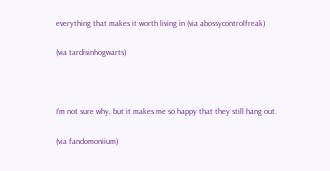everything that makes it worth living in (via abossycontrolfreak)

(via tardisinhogwarts)



I’m not sure why, but it makes me so happy that they still hang out.

(via fandomoniium)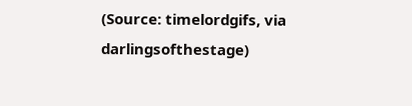(Source: timelordgifs, via darlingsofthestage)